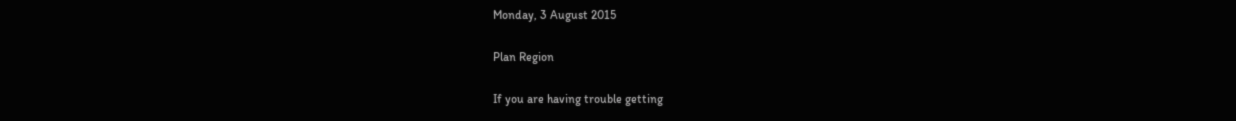Monday, 3 August 2015

Plan Region

If you are having trouble getting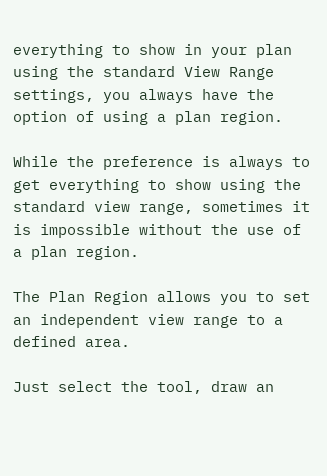everything to show in your plan using the standard View Range settings, you always have the option of using a plan region.

While the preference is always to get everything to show using the standard view range, sometimes it is impossible without the use of a plan region.

The Plan Region allows you to set an independent view range to a defined area.

Just select the tool, draw an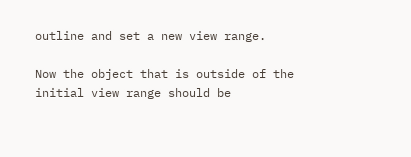outline and set a new view range.

Now the object that is outside of the initial view range should be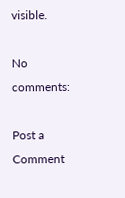visible.

No comments:

Post a Comment